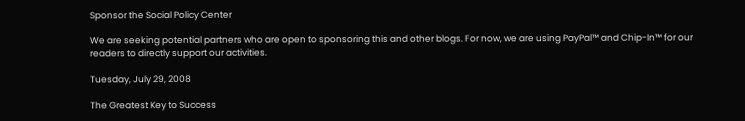Sponsor the Social Policy Center

We are seeking potential partners who are open to sponsoring this and other blogs. For now, we are using PayPal™ and Chip-In™ for our readers to directly support our activities.

Tuesday, July 29, 2008

The Greatest Key to Success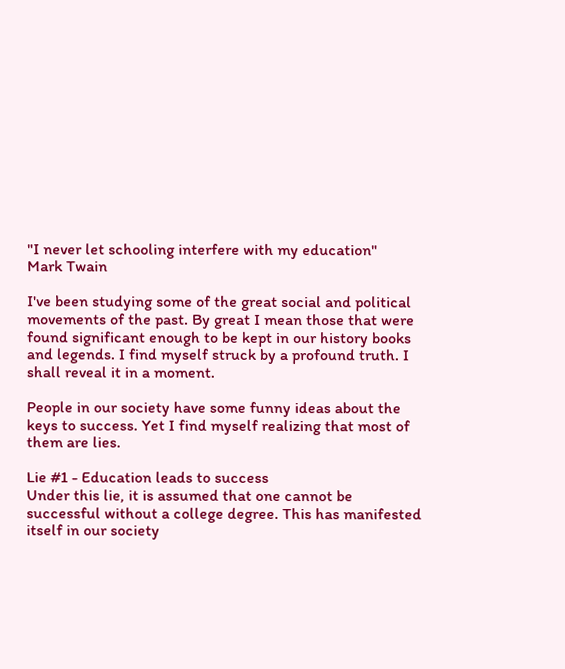"I never let schooling interfere with my education"
Mark Twain

I've been studying some of the great social and political movements of the past. By great I mean those that were found significant enough to be kept in our history books and legends. I find myself struck by a profound truth. I shall reveal it in a moment.

People in our society have some funny ideas about the keys to success. Yet I find myself realizing that most of them are lies.

Lie #1 - Education leads to success
Under this lie, it is assumed that one cannot be successful without a college degree. This has manifested itself in our society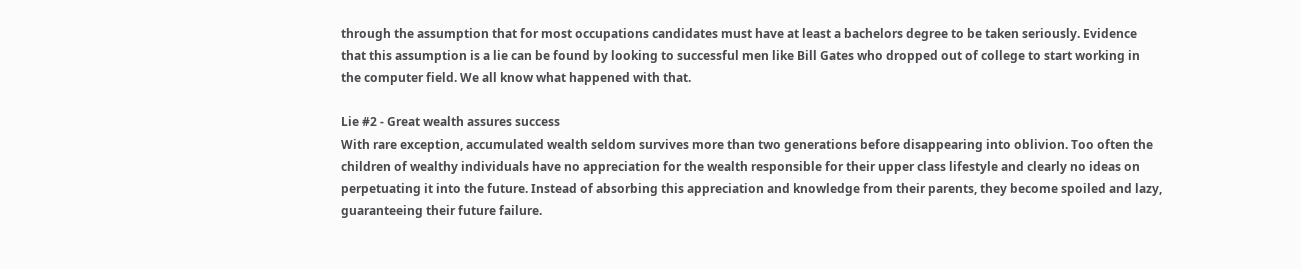through the assumption that for most occupations candidates must have at least a bachelors degree to be taken seriously. Evidence that this assumption is a lie can be found by looking to successful men like Bill Gates who dropped out of college to start working in the computer field. We all know what happened with that.

Lie #2 - Great wealth assures success
With rare exception, accumulated wealth seldom survives more than two generations before disappearing into oblivion. Too often the children of wealthy individuals have no appreciation for the wealth responsible for their upper class lifestyle and clearly no ideas on perpetuating it into the future. Instead of absorbing this appreciation and knowledge from their parents, they become spoiled and lazy, guaranteeing their future failure.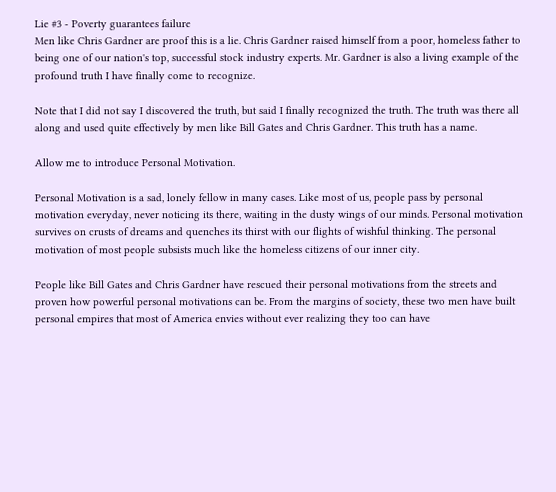Lie #3 - Poverty guarantees failure
Men like Chris Gardner are proof this is a lie. Chris Gardner raised himself from a poor, homeless father to being one of our nation's top, successful stock industry experts. Mr. Gardner is also a living example of the profound truth I have finally come to recognize.

Note that I did not say I discovered the truth, but said I finally recognized the truth. The truth was there all along and used quite effectively by men like Bill Gates and Chris Gardner. This truth has a name.

Allow me to introduce Personal Motivation.

Personal Motivation is a sad, lonely fellow in many cases. Like most of us, people pass by personal motivation everyday, never noticing its there, waiting in the dusty wings of our minds. Personal motivation survives on crusts of dreams and quenches its thirst with our flights of wishful thinking. The personal motivation of most people subsists much like the homeless citizens of our inner city.

People like Bill Gates and Chris Gardner have rescued their personal motivations from the streets and proven how powerful personal motivations can be. From the margins of society, these two men have built personal empires that most of America envies without ever realizing they too can have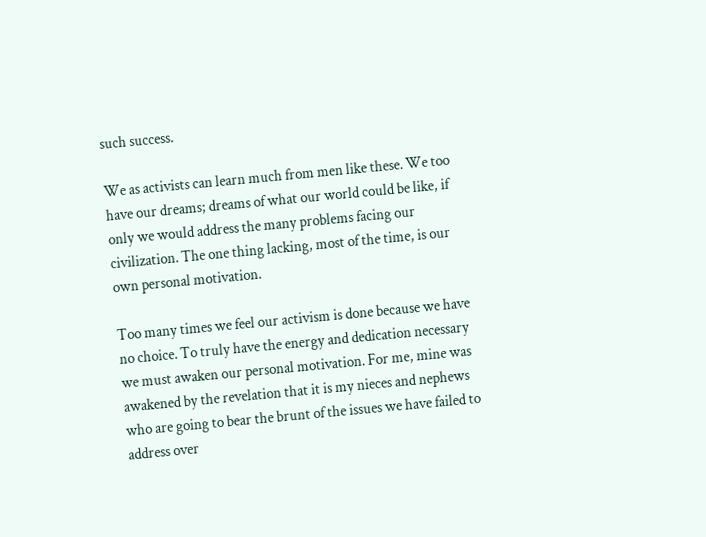such success.

We as activists can learn much from men like these. We too have our dreams; dreams of what our world could be like, if only we would address the many problems facing our civilization. The one thing lacking, most of the time, is our own personal motivation.

Too many times we feel our activism is done because we have no choice. To truly have the energy and dedication necessary we must awaken our personal motivation. For me, mine was awakened by the revelation that it is my nieces and nephews who are going to bear the brunt of the issues we have failed to address over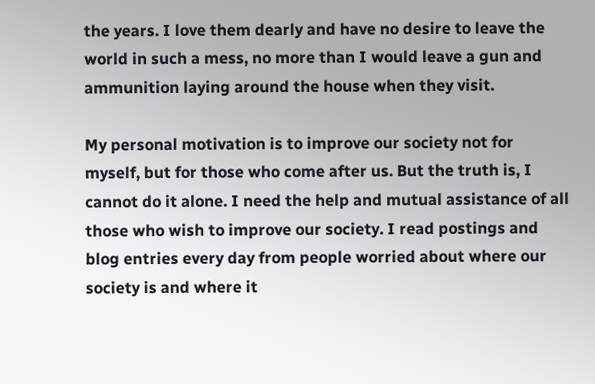the years. I love them dearly and have no desire to leave the world in such a mess, no more than I would leave a gun and ammunition laying around the house when they visit.

My personal motivation is to improve our society not for myself, but for those who come after us. But the truth is, I cannot do it alone. I need the help and mutual assistance of all those who wish to improve our society. I read postings and blog entries every day from people worried about where our society is and where it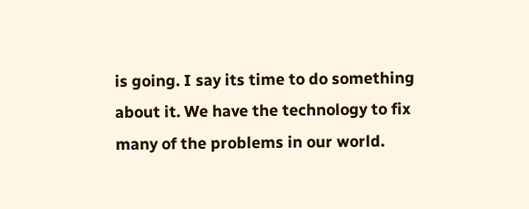is going. I say its time to do something about it. We have the technology to fix many of the problems in our world.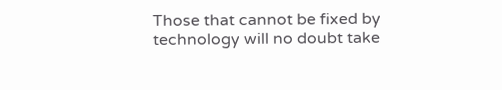Those that cannot be fixed by technology will no doubt take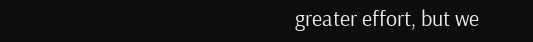greater effort, but we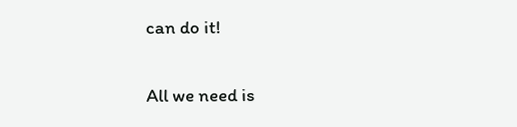can do it!

All we need is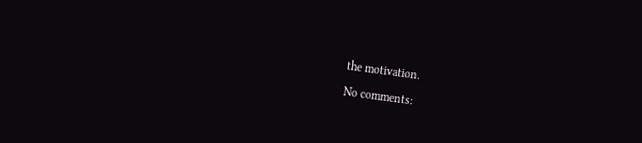the motivation.

No comments: